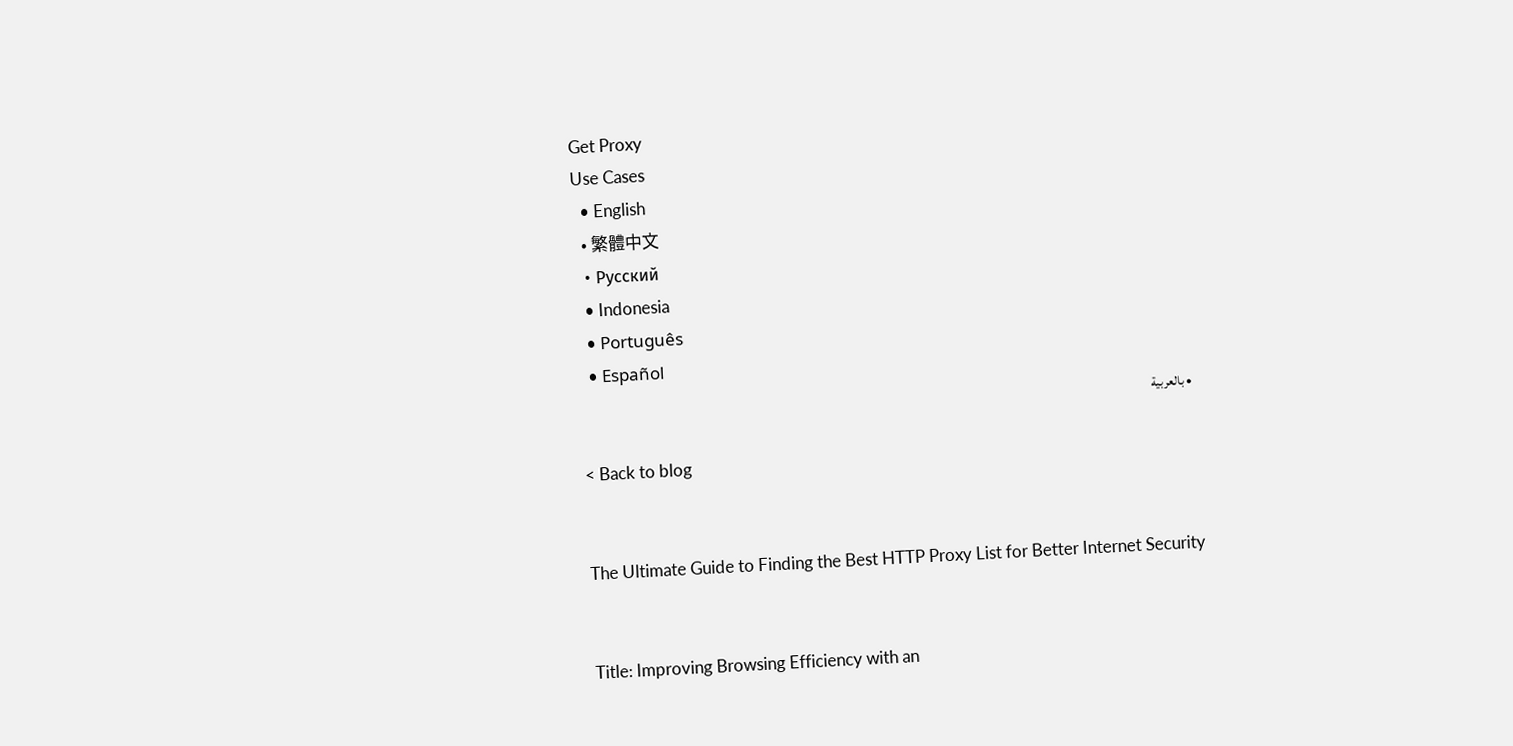Get Proxy
Use Cases
  • English
  • 繁體中文
  • Русский
  • Indonesia
  • Português
  • Español
  • بالعربية

< Back to blog


The Ultimate Guide to Finding the Best HTTP Proxy List for Better Internet Security


Title: Improving Browsing Efficiency with an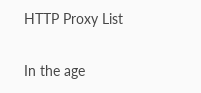HTTP Proxy List


In the age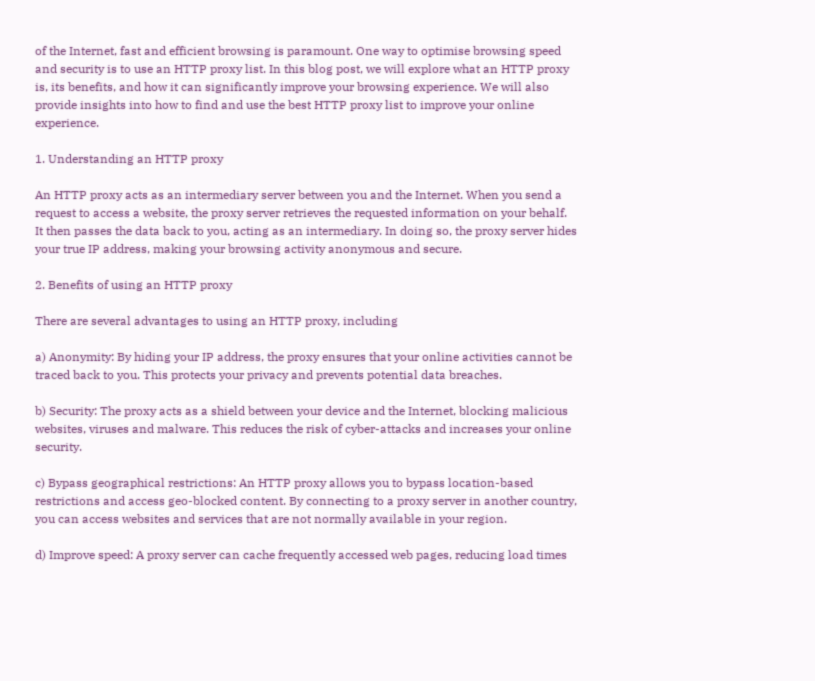of the Internet, fast and efficient browsing is paramount. One way to optimise browsing speed and security is to use an HTTP proxy list. In this blog post, we will explore what an HTTP proxy is, its benefits, and how it can significantly improve your browsing experience. We will also provide insights into how to find and use the best HTTP proxy list to improve your online experience.

1. Understanding an HTTP proxy

An HTTP proxy acts as an intermediary server between you and the Internet. When you send a request to access a website, the proxy server retrieves the requested information on your behalf. It then passes the data back to you, acting as an intermediary. In doing so, the proxy server hides your true IP address, making your browsing activity anonymous and secure.

2. Benefits of using an HTTP proxy

There are several advantages to using an HTTP proxy, including

a) Anonymity: By hiding your IP address, the proxy ensures that your online activities cannot be traced back to you. This protects your privacy and prevents potential data breaches.

b) Security: The proxy acts as a shield between your device and the Internet, blocking malicious websites, viruses and malware. This reduces the risk of cyber-attacks and increases your online security.

c) Bypass geographical restrictions: An HTTP proxy allows you to bypass location-based restrictions and access geo-blocked content. By connecting to a proxy server in another country, you can access websites and services that are not normally available in your region.

d) Improve speed: A proxy server can cache frequently accessed web pages, reducing load times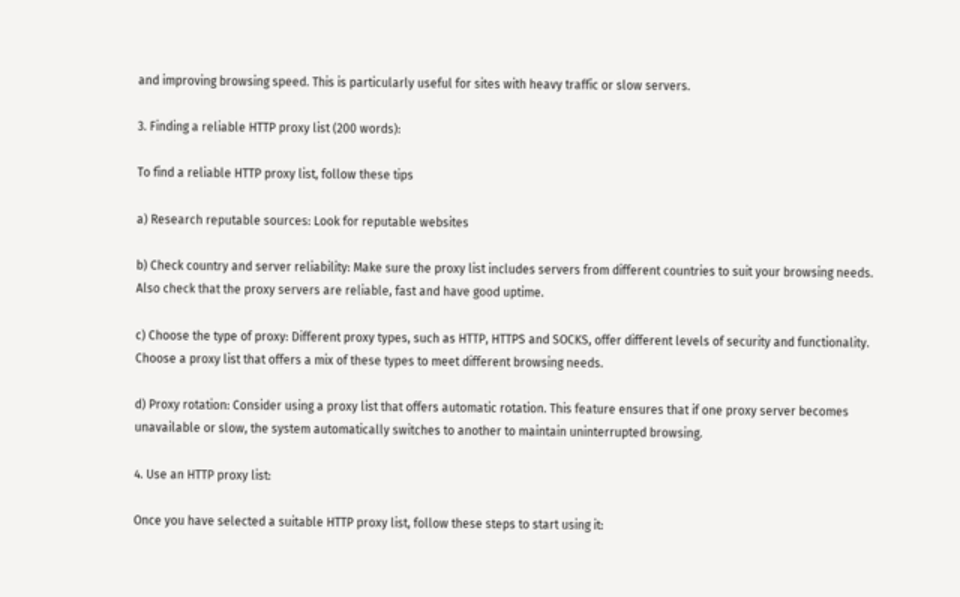and improving browsing speed. This is particularly useful for sites with heavy traffic or slow servers.

3. Finding a reliable HTTP proxy list (200 words):

To find a reliable HTTP proxy list, follow these tips

a) Research reputable sources: Look for reputable websites

b) Check country and server reliability: Make sure the proxy list includes servers from different countries to suit your browsing needs. Also check that the proxy servers are reliable, fast and have good uptime.

c) Choose the type of proxy: Different proxy types, such as HTTP, HTTPS and SOCKS, offer different levels of security and functionality. Choose a proxy list that offers a mix of these types to meet different browsing needs.

d) Proxy rotation: Consider using a proxy list that offers automatic rotation. This feature ensures that if one proxy server becomes unavailable or slow, the system automatically switches to another to maintain uninterrupted browsing.

4. Use an HTTP proxy list:

Once you have selected a suitable HTTP proxy list, follow these steps to start using it: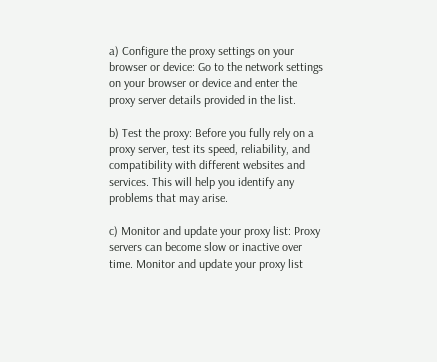a) Configure the proxy settings on your browser or device: Go to the network settings on your browser or device and enter the proxy server details provided in the list.

b) Test the proxy: Before you fully rely on a proxy server, test its speed, reliability, and compatibility with different websites and services. This will help you identify any problems that may arise.

c) Monitor and update your proxy list: Proxy servers can become slow or inactive over time. Monitor and update your proxy list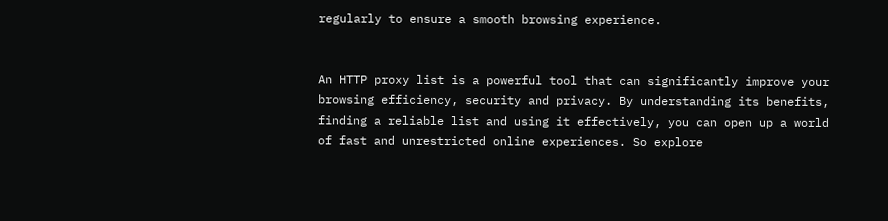regularly to ensure a smooth browsing experience.


An HTTP proxy list is a powerful tool that can significantly improve your browsing efficiency, security and privacy. By understanding its benefits, finding a reliable list and using it effectively, you can open up a world of fast and unrestricted online experiences. So explore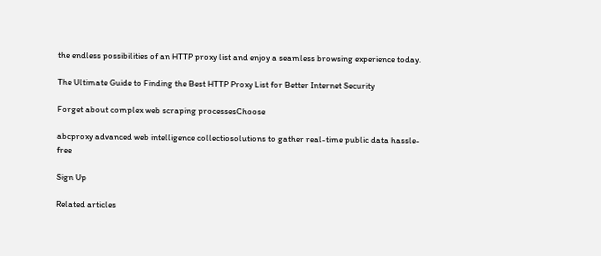the endless possibilities of an HTTP proxy list and enjoy a seamless browsing experience today.

The Ultimate Guide to Finding the Best HTTP Proxy List for Better Internet Security

Forget about complex web scraping processesChoose

abcproxy advanced web intelligence collectiosolutions to gather real-time public data hassle-free

Sign Up

Related articles